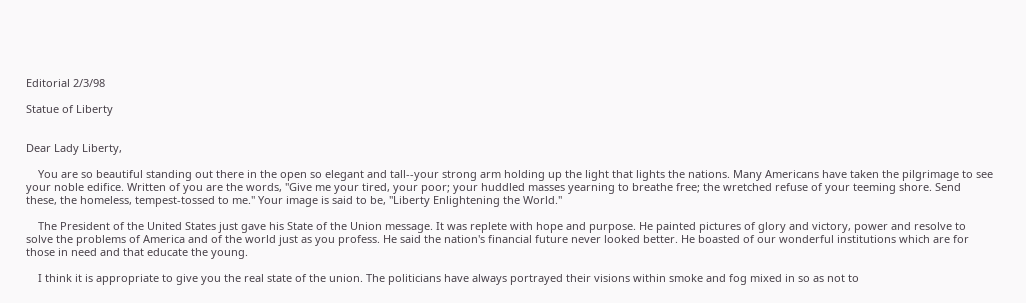Editorial 2/3/98

Statue of Liberty


Dear Lady Liberty,

    You are so beautiful standing out there in the open so elegant and tall--your strong arm holding up the light that lights the nations. Many Americans have taken the pilgrimage to see your noble edifice. Written of you are the words, "Give me your tired, your poor; your huddled masses yearning to breathe free; the wretched refuse of your teeming shore. Send these, the homeless, tempest-tossed to me." Your image is said to be, "Liberty Enlightening the World."

    The President of the United States just gave his State of the Union message. It was replete with hope and purpose. He painted pictures of glory and victory, power and resolve to solve the problems of America and of the world just as you profess. He said the nation's financial future never looked better. He boasted of our wonderful institutions which are for those in need and that educate the young.

    I think it is appropriate to give you the real state of the union. The politicians have always portrayed their visions within smoke and fog mixed in so as not to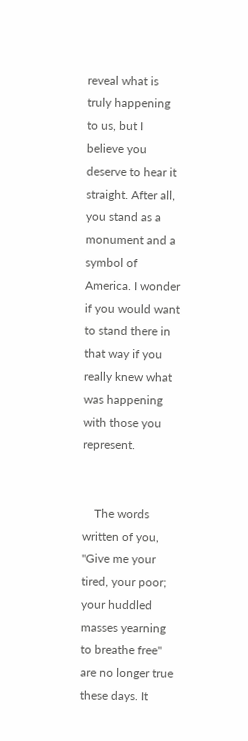reveal what is truly happening to us, but I believe you deserve to hear it straight. After all, you stand as a monument and a symbol of America. I wonder if you would want to stand there in that way if you really knew what was happening with those you represent.


    The words written of you, "Give me your tired, your poor; your huddled masses yearning to breathe free" are no longer true these days. It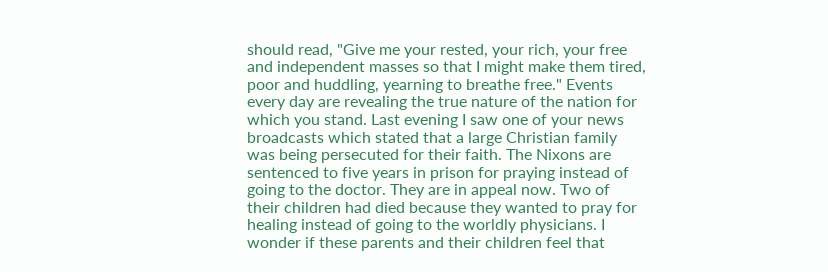should read, "Give me your rested, your rich, your free and independent masses so that I might make them tired, poor and huddling, yearning to breathe free." Events every day are revealing the true nature of the nation for which you stand. Last evening I saw one of your news broadcasts which stated that a large Christian family was being persecuted for their faith. The Nixons are sentenced to five years in prison for praying instead of going to the doctor. They are in appeal now. Two of their children had died because they wanted to pray for healing instead of going to the worldly physicians. I wonder if these parents and their children feel that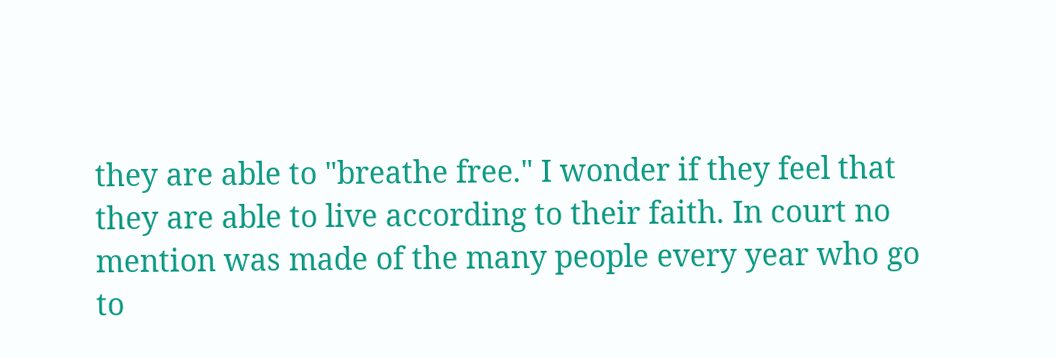they are able to "breathe free." I wonder if they feel that they are able to live according to their faith. In court no mention was made of the many people every year who go to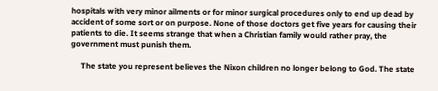hospitals with very minor ailments or for minor surgical procedures only to end up dead by accident of some sort or on purpose. None of those doctors get five years for causing their patients to die. It seems strange that when a Christian family would rather pray, the government must punish them.

     The state you represent believes the Nixon children no longer belong to God. The state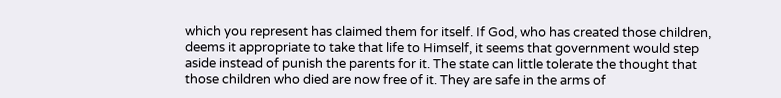which you represent has claimed them for itself. If God, who has created those children, deems it appropriate to take that life to Himself, it seems that government would step aside instead of punish the parents for it. The state can little tolerate the thought that those children who died are now free of it. They are safe in the arms of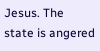Jesus. The state is angered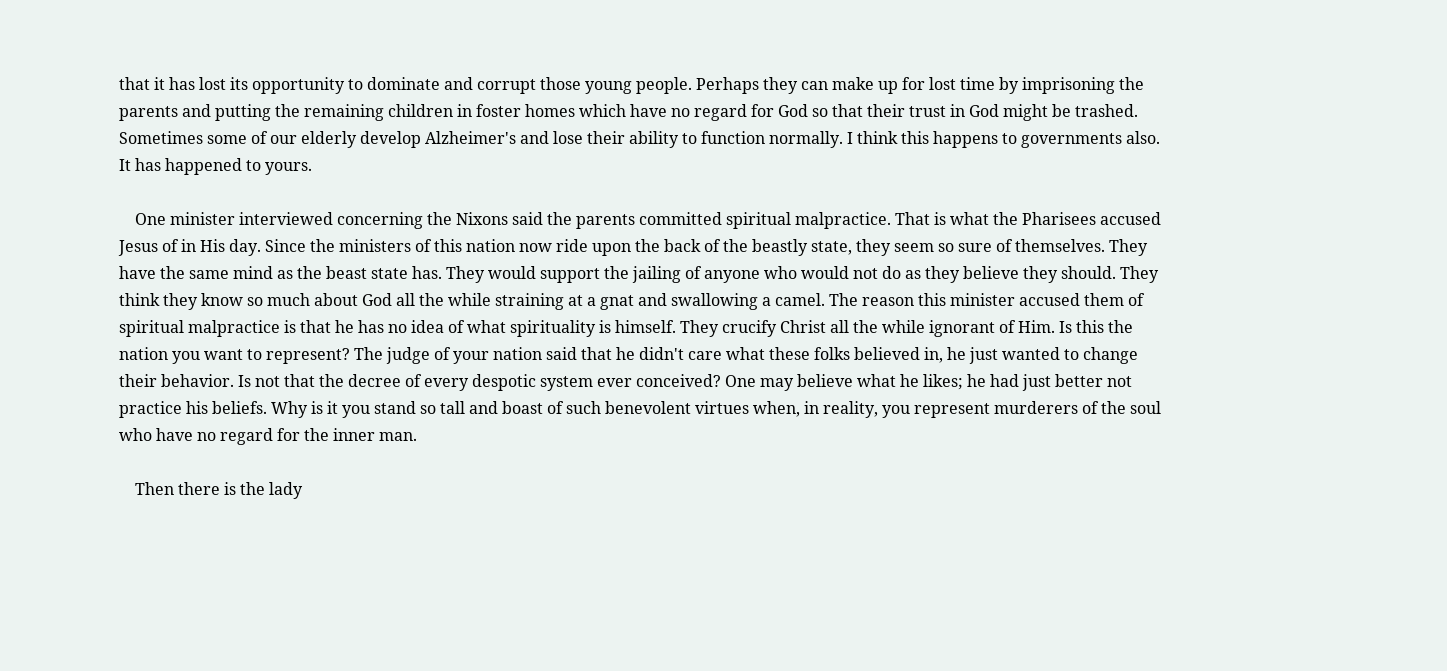that it has lost its opportunity to dominate and corrupt those young people. Perhaps they can make up for lost time by imprisoning the parents and putting the remaining children in foster homes which have no regard for God so that their trust in God might be trashed. Sometimes some of our elderly develop Alzheimer's and lose their ability to function normally. I think this happens to governments also. It has happened to yours.

    One minister interviewed concerning the Nixons said the parents committed spiritual malpractice. That is what the Pharisees accused Jesus of in His day. Since the ministers of this nation now ride upon the back of the beastly state, they seem so sure of themselves. They have the same mind as the beast state has. They would support the jailing of anyone who would not do as they believe they should. They think they know so much about God all the while straining at a gnat and swallowing a camel. The reason this minister accused them of spiritual malpractice is that he has no idea of what spirituality is himself. They crucify Christ all the while ignorant of Him. Is this the nation you want to represent? The judge of your nation said that he didn't care what these folks believed in, he just wanted to change their behavior. Is not that the decree of every despotic system ever conceived? One may believe what he likes; he had just better not practice his beliefs. Why is it you stand so tall and boast of such benevolent virtues when, in reality, you represent murderers of the soul who have no regard for the inner man.

    Then there is the lady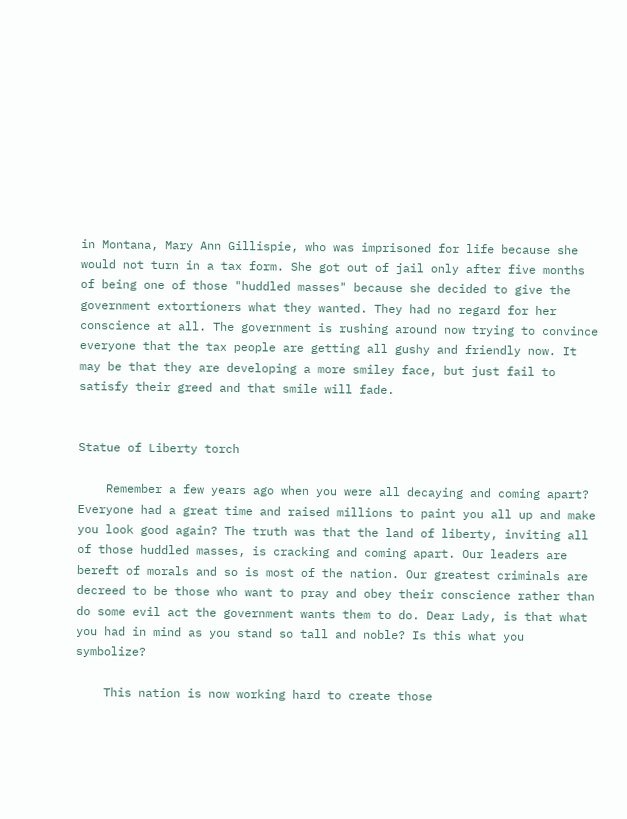in Montana, Mary Ann Gillispie, who was imprisoned for life because she would not turn in a tax form. She got out of jail only after five months of being one of those "huddled masses" because she decided to give the government extortioners what they wanted. They had no regard for her conscience at all. The government is rushing around now trying to convince everyone that the tax people are getting all gushy and friendly now. It may be that they are developing a more smiley face, but just fail to satisfy their greed and that smile will fade.


Statue of Liberty torch

    Remember a few years ago when you were all decaying and coming apart? Everyone had a great time and raised millions to paint you all up and make you look good again? The truth was that the land of liberty, inviting all of those huddled masses, is cracking and coming apart. Our leaders are bereft of morals and so is most of the nation. Our greatest criminals are decreed to be those who want to pray and obey their conscience rather than do some evil act the government wants them to do. Dear Lady, is that what you had in mind as you stand so tall and noble? Is this what you symbolize?

    This nation is now working hard to create those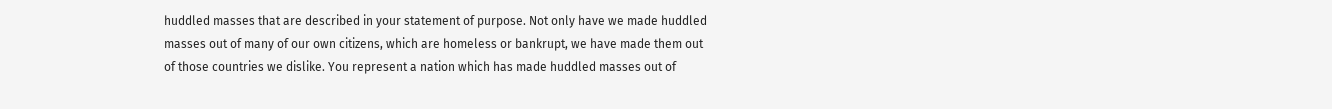huddled masses that are described in your statement of purpose. Not only have we made huddled masses out of many of our own citizens, which are homeless or bankrupt, we have made them out of those countries we dislike. You represent a nation which has made huddled masses out of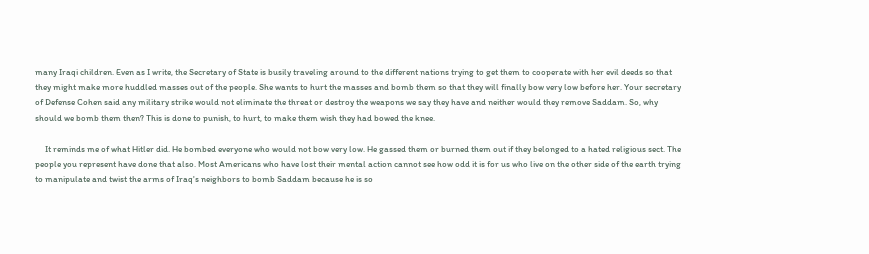many Iraqi children. Even as I write, the Secretary of State is busily traveling around to the different nations trying to get them to cooperate with her evil deeds so that they might make more huddled masses out of the people. She wants to hurt the masses and bomb them so that they will finally bow very low before her. Your secretary of Defense Cohen said any military strike would not eliminate the threat or destroy the weapons we say they have and neither would they remove Saddam. So, why should we bomb them then? This is done to punish, to hurt, to make them wish they had bowed the knee.

     It reminds me of what Hitler did. He bombed everyone who would not bow very low. He gassed them or burned them out if they belonged to a hated religious sect. The people you represent have done that also. Most Americans who have lost their mental action cannot see how odd it is for us who live on the other side of the earth trying to manipulate and twist the arms of Iraq's neighbors to bomb Saddam because he is so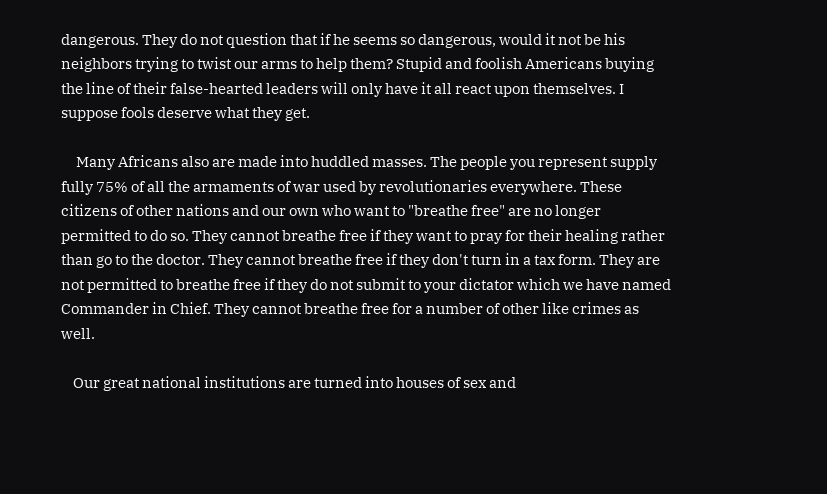dangerous. They do not question that if he seems so dangerous, would it not be his neighbors trying to twist our arms to help them? Stupid and foolish Americans buying the line of their false-hearted leaders will only have it all react upon themselves. I suppose fools deserve what they get.

     Many Africans also are made into huddled masses. The people you represent supply fully 75% of all the armaments of war used by revolutionaries everywhere. These citizens of other nations and our own who want to "breathe free" are no longer permitted to do so. They cannot breathe free if they want to pray for their healing rather than go to the doctor. They cannot breathe free if they don't turn in a tax form. They are not permitted to breathe free if they do not submit to your dictator which we have named Commander in Chief. They cannot breathe free for a number of other like crimes as well.

    Our great national institutions are turned into houses of sex and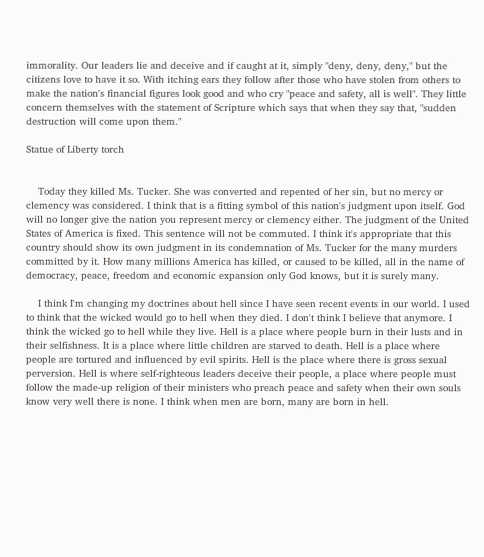immorality. Our leaders lie and deceive and if caught at it, simply "deny, deny, deny," but the citizens love to have it so. With itching ears they follow after those who have stolen from others to make the nation's financial figures look good and who cry "peace and safety, all is well". They little concern themselves with the statement of Scripture which says that when they say that, "sudden destruction will come upon them."

Statue of Liberty torch


    Today they killed Ms. Tucker. She was converted and repented of her sin, but no mercy or clemency was considered. I think that is a fitting symbol of this nation's judgment upon itself. God will no longer give the nation you represent mercy or clemency either. The judgment of the United States of America is fixed. This sentence will not be commuted. I think it's appropriate that this country should show its own judgment in its condemnation of Ms. Tucker for the many murders committed by it. How many millions America has killed, or caused to be killed, all in the name of democracy, peace, freedom and economic expansion only God knows, but it is surely many.

    I think I'm changing my doctrines about hell since I have seen recent events in our world. I used to think that the wicked would go to hell when they died. I don't think I believe that anymore. I think the wicked go to hell while they live. Hell is a place where people burn in their lusts and in their selfishness. It is a place where little children are starved to death. Hell is a place where people are tortured and influenced by evil spirits. Hell is the place where there is gross sexual perversion. Hell is where self-righteous leaders deceive their people, a place where people must follow the made-up religion of their ministers who preach peace and safety when their own souls know very well there is none. I think when men are born, many are born in hell.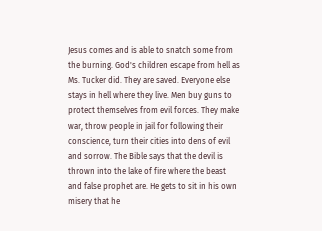Jesus comes and is able to snatch some from the burning. God's children escape from hell as Ms. Tucker did. They are saved. Everyone else stays in hell where they live. Men buy guns to protect themselves from evil forces. They make war, throw people in jail for following their conscience, turn their cities into dens of evil and sorrow. The Bible says that the devil is thrown into the lake of fire where the beast and false prophet are. He gets to sit in his own misery that he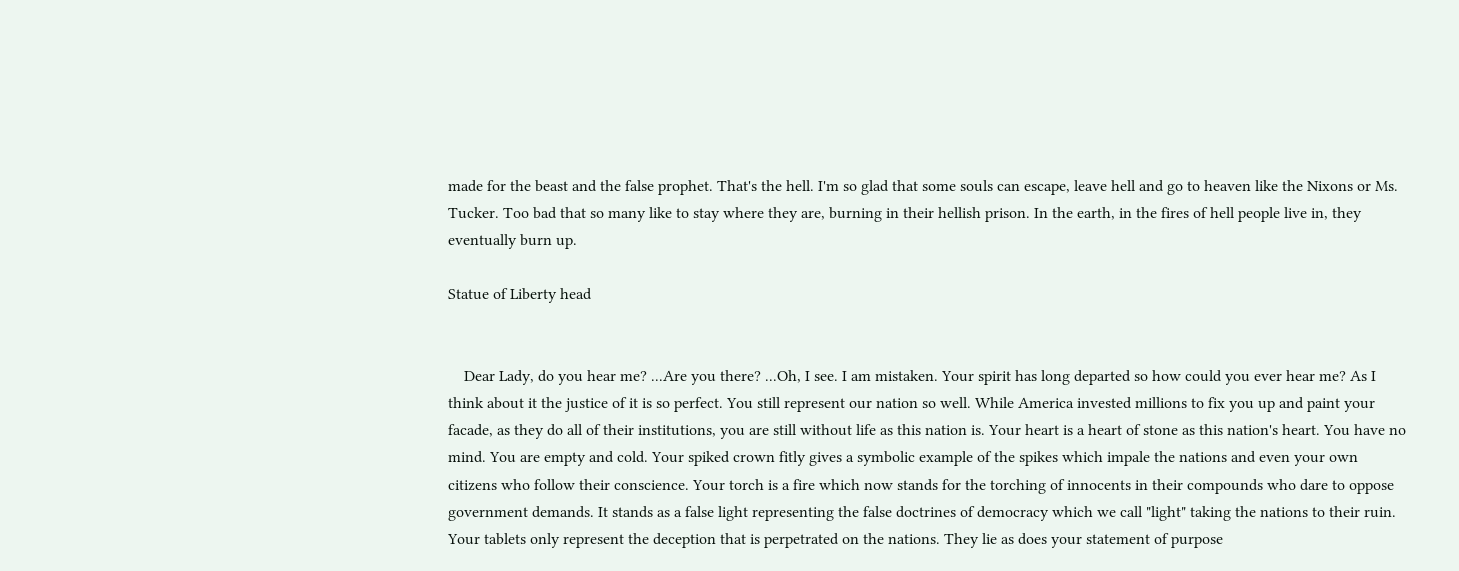made for the beast and the false prophet. That's the hell. I'm so glad that some souls can escape, leave hell and go to heaven like the Nixons or Ms. Tucker. Too bad that so many like to stay where they are, burning in their hellish prison. In the earth, in the fires of hell people live in, they eventually burn up.

Statue of Liberty head


    Dear Lady, do you hear me? ...Are you there? ...Oh, I see. I am mistaken. Your spirit has long departed so how could you ever hear me? As I think about it the justice of it is so perfect. You still represent our nation so well. While America invested millions to fix you up and paint your facade, as they do all of their institutions, you are still without life as this nation is. Your heart is a heart of stone as this nation's heart. You have no mind. You are empty and cold. Your spiked crown fitly gives a symbolic example of the spikes which impale the nations and even your own citizens who follow their conscience. Your torch is a fire which now stands for the torching of innocents in their compounds who dare to oppose government demands. It stands as a false light representing the false doctrines of democracy which we call "light" taking the nations to their ruin. Your tablets only represent the deception that is perpetrated on the nations. They lie as does your statement of purpose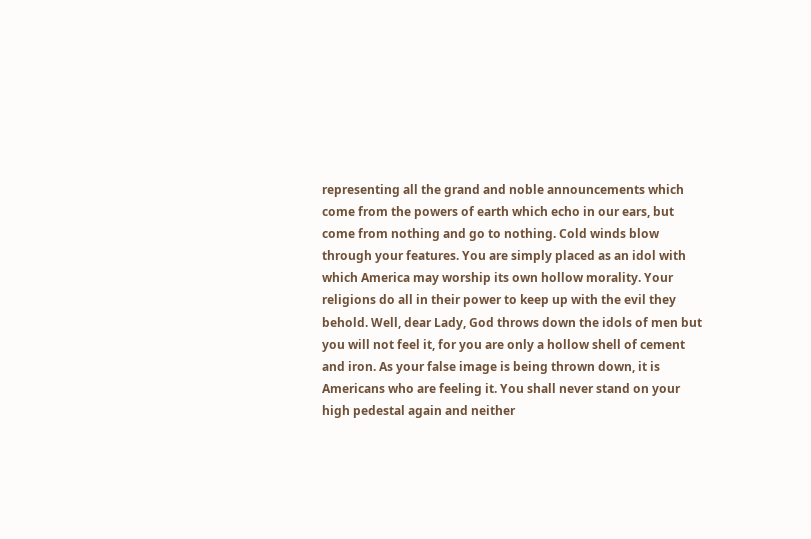representing all the grand and noble announcements which come from the powers of earth which echo in our ears, but come from nothing and go to nothing. Cold winds blow through your features. You are simply placed as an idol with which America may worship its own hollow morality. Your religions do all in their power to keep up with the evil they behold. Well, dear Lady, God throws down the idols of men but you will not feel it, for you are only a hollow shell of cement and iron. As your false image is being thrown down, it is Americans who are feeling it. You shall never stand on your high pedestal again and neither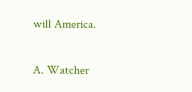will America.


A. Watcher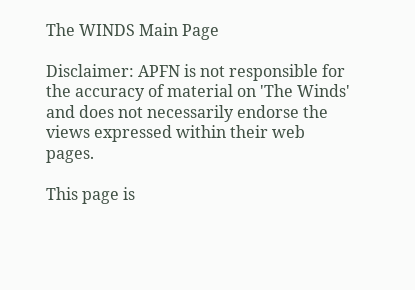The WINDS Main Page

Disclaimer: APFN is not responsible for the accuracy of material on 'The Winds'
and does not necessarily endorse the views expressed within their web pages.

This page is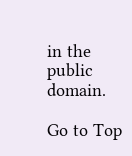in the public domain.

Go to Top